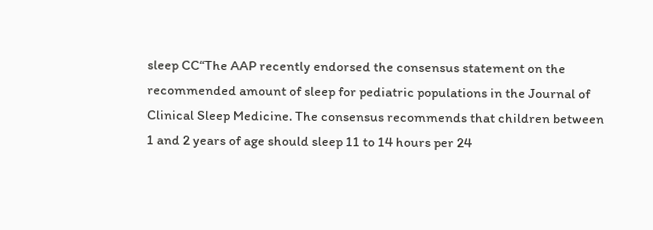sleep CC“The AAP recently endorsed the consensus statement on the recommended amount of sleep for pediatric populations in the Journal of Clinical Sleep Medicine. The consensus recommends that children between 1 and 2 years of age should sleep 11 to 14 hours per 24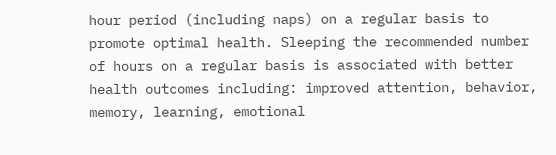hour period (including naps) on a regular basis to promote optimal health. Sleeping the recommended number of hours on a regular basis is associated with better health outcomes including: improved attention, behavior, memory, learning, emotional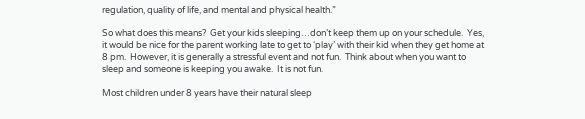regulation, quality of life, and mental and physical health.”

So what does this means?  Get your kids sleeping…don’t keep them up on your schedule.  Yes, it would be nice for the parent working late to get to ‘play’ with their kid when they get home at 8 pm.  However, it is generally a stressful event and not fun.  Think about when you want to sleep and someone is keeping you awake.  It is not fun.

Most children under 8 years have their natural sleep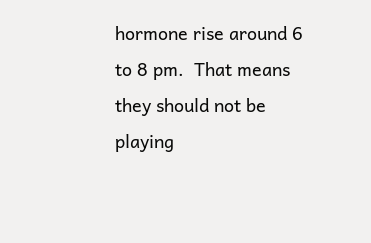hormone rise around 6 to 8 pm.  That means they should not be playing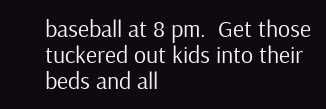baseball at 8 pm.  Get those tuckered out kids into their beds and all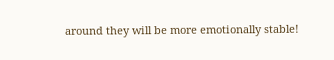around they will be more emotionally stable!